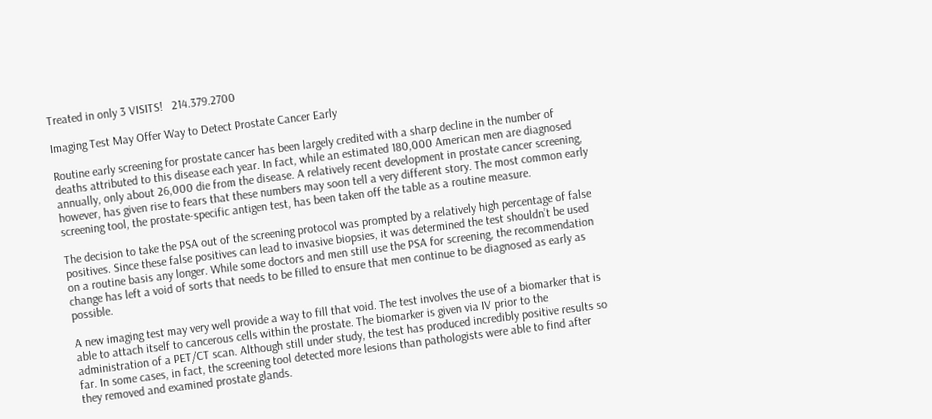Treated in only 3 VISITS!   214.379.2700

Imaging Test May Offer Way to Detect Prostate Cancer Early

Routine early screening for prostate cancer has been largely credited with a sharp decline in the number of deaths attributed to this disease each year. In fact, while an estimated 180,000 American men are diagnosed annually, only about 26,000 die from the disease. A relatively recent development in prostate cancer screening, however, has given rise to fears that these numbers may soon tell a very different story. The most common early screening tool, the prostate-specific antigen test, has been taken off the table as a routine measure.

The decision to take the PSA out of the screening protocol was prompted by a relatively high percentage of false positives. Since these false positives can lead to invasive biopsies, it was determined the test shouldn’t be used on a routine basis any longer. While some doctors and men still use the PSA for screening, the recommendation change has left a void of sorts that needs to be filled to ensure that men continue to be diagnosed as early as possible.

A new imaging test may very well provide a way to fill that void. The test involves the use of a biomarker that is able to attach itself to cancerous cells within the prostate. The biomarker is given via IV prior to the administration of a PET/CT scan. Although still under study, the test has produced incredibly positive results so far. In some cases, in fact, the screening tool detected more lesions than pathologists were able to find after they removed and examined prostate glands.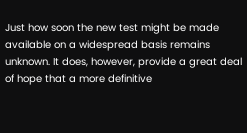Just how soon the new test might be made available on a widespread basis remains unknown. It does, however, provide a great deal of hope that a more definitive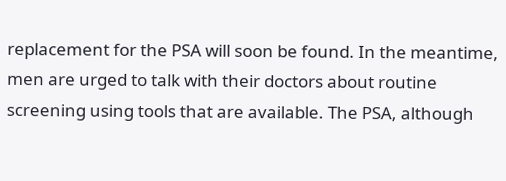replacement for the PSA will soon be found. In the meantime, men are urged to talk with their doctors about routine screening using tools that are available. The PSA, although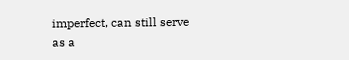imperfect, can still serve as a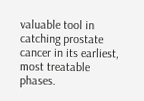valuable tool in catching prostate cancer in its earliest, most treatable phases.